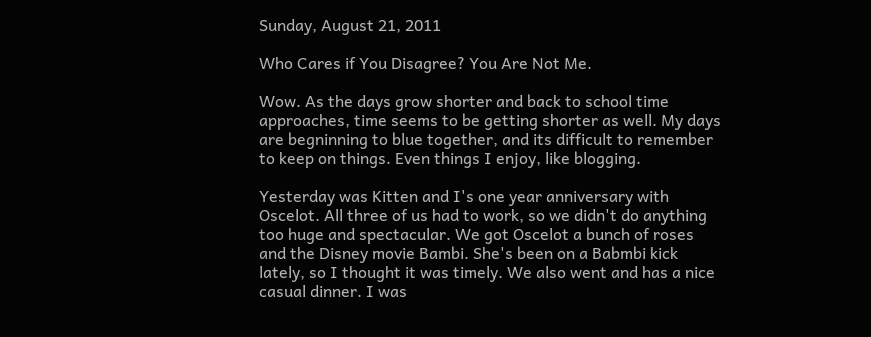Sunday, August 21, 2011

Who Cares if You Disagree? You Are Not Me.

Wow. As the days grow shorter and back to school time approaches, time seems to be getting shorter as well. My days are begninning to blue together, and its difficult to remember to keep on things. Even things I enjoy, like blogging.

Yesterday was Kitten and I's one year anniversary with Oscelot. All three of us had to work, so we didn't do anything too huge and spectacular. We got Oscelot a bunch of roses and the Disney movie Bambi. She's been on a Babmbi kick lately, so I thought it was timely. We also went and has a nice casual dinner. I was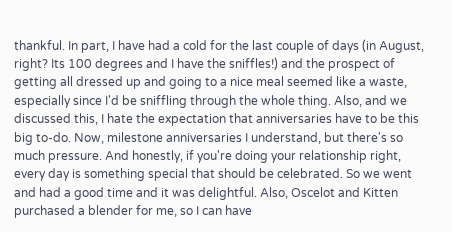thankful. In part, I have had a cold for the last couple of days (in August, right? Its 100 degrees and I have the sniffles!) and the prospect of getting all dressed up and going to a nice meal seemed like a waste, especially since I'd be sniffling through the whole thing. Also, and we discussed this, I hate the expectation that anniversaries have to be this big to-do. Now, milestone anniversaries I understand, but there's so much pressure. And honestly, if you're doing your relationship right, every day is something special that should be celebrated. So we went and had a good time and it was delightful. Also, Oscelot and Kitten purchased a blender for me, so I can have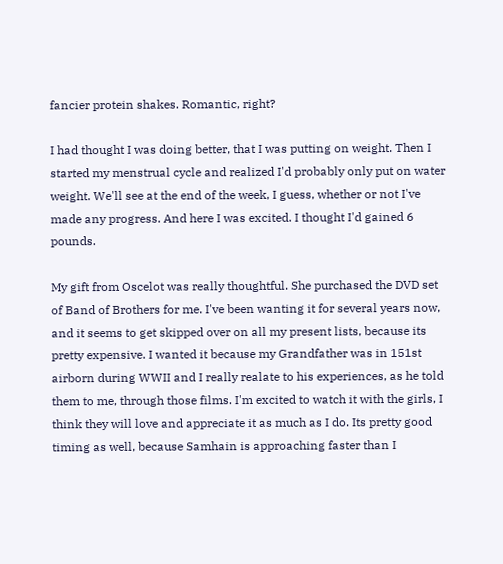fancier protein shakes. Romantic, right?

I had thought I was doing better, that I was putting on weight. Then I started my menstrual cycle and realized I'd probably only put on water weight. We'll see at the end of the week, I guess, whether or not I've made any progress. And here I was excited. I thought I'd gained 6 pounds.

My gift from Oscelot was really thoughtful. She purchased the DVD set of Band of Brothers for me. I've been wanting it for several years now, and it seems to get skipped over on all my present lists, because its pretty expensive. I wanted it because my Grandfather was in 151st airborn during WWII and I really realate to his experiences, as he told them to me, through those films. I'm excited to watch it with the girls, I think they will love and appreciate it as much as I do. Its pretty good timing as well, because Samhain is approaching faster than I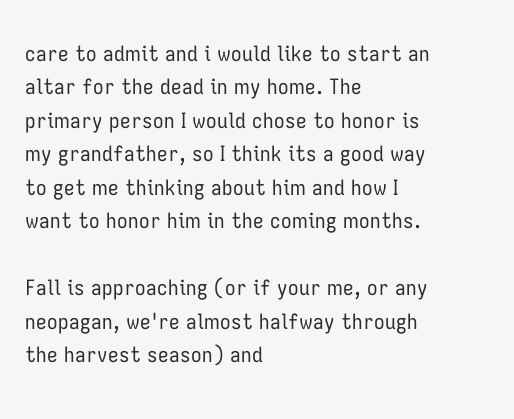care to admit and i would like to start an altar for the dead in my home. The primary person I would chose to honor is my grandfather, so I think its a good way to get me thinking about him and how I want to honor him in the coming months.

Fall is approaching (or if your me, or any neopagan, we're almost halfway through the harvest season) and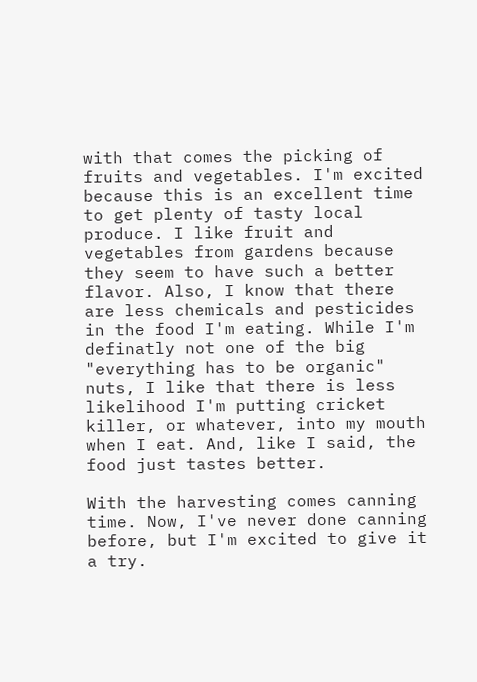with that comes the picking of fruits and vegetables. I'm excited because this is an excellent time to get plenty of tasty local produce. I like fruit and vegetables from gardens because they seem to have such a better flavor. Also, I know that there are less chemicals and pesticides in the food I'm eating. While I'm definatly not one of the big "everything has to be organic" nuts, I like that there is less likelihood I'm putting cricket killer, or whatever, into my mouth when I eat. And, like I said, the food just tastes better.

With the harvesting comes canning time. Now, I've never done canning before, but I'm excited to give it a try.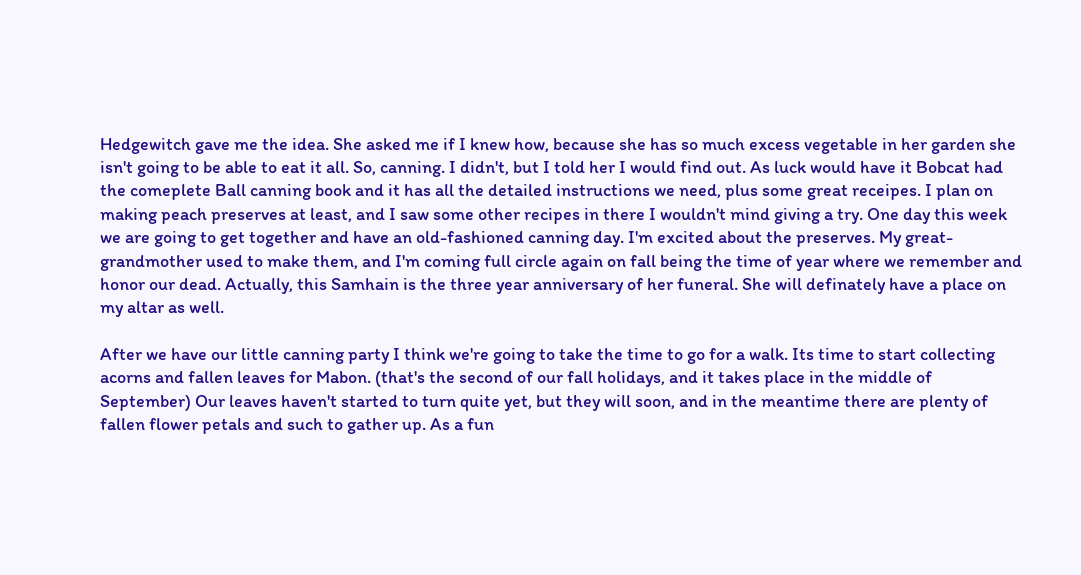Hedgewitch gave me the idea. She asked me if I knew how, because she has so much excess vegetable in her garden she isn't going to be able to eat it all. So, canning. I didn't, but I told her I would find out. As luck would have it Bobcat had the comeplete Ball canning book and it has all the detailed instructions we need, plus some great receipes. I plan on making peach preserves at least, and I saw some other recipes in there I wouldn't mind giving a try. One day this week we are going to get together and have an old-fashioned canning day. I'm excited about the preserves. My great-grandmother used to make them, and I'm coming full circle again on fall being the time of year where we remember and honor our dead. Actually, this Samhain is the three year anniversary of her funeral. She will definately have a place on my altar as well.

After we have our little canning party I think we're going to take the time to go for a walk. Its time to start collecting acorns and fallen leaves for Mabon. (that's the second of our fall holidays, and it takes place in the middle of September) Our leaves haven't started to turn quite yet, but they will soon, and in the meantime there are plenty of fallen flower petals and such to gather up. As a fun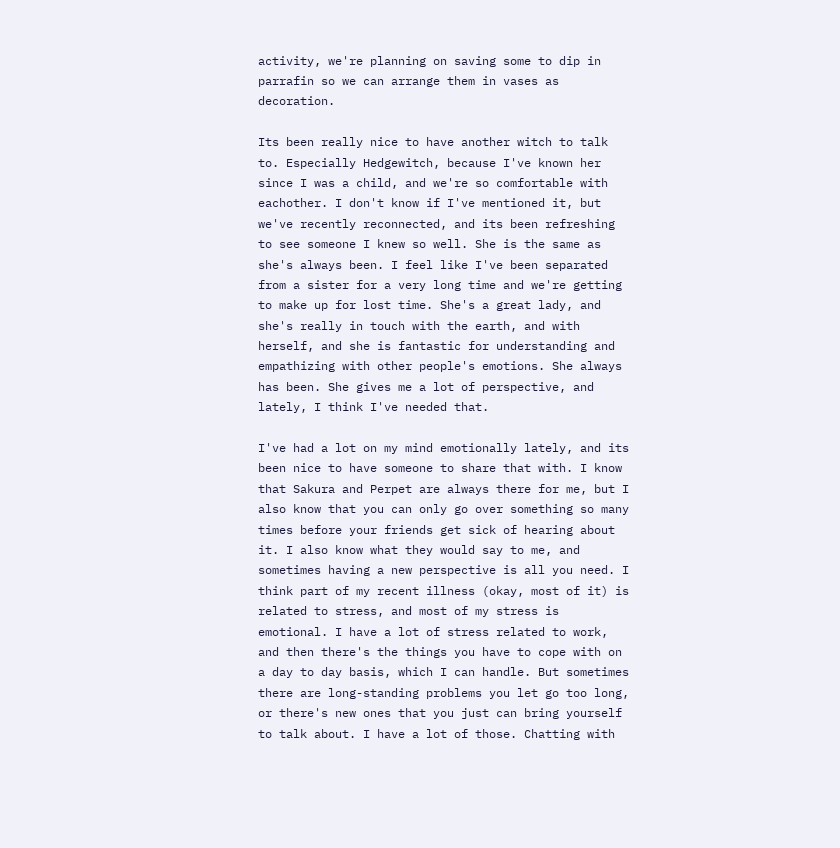activity, we're planning on saving some to dip in parrafin so we can arrange them in vases as decoration.

Its been really nice to have another witch to talk to. Especially Hedgewitch, because I've known her since I was a child, and we're so comfortable with eachother. I don't know if I've mentioned it, but we've recently reconnected, and its been refreshing to see someone I knew so well. She is the same as she's always been. I feel like I've been separated from a sister for a very long time and we're getting to make up for lost time. She's a great lady, and she's really in touch with the earth, and with herself, and she is fantastic for understanding and empathizing with other people's emotions. She always has been. She gives me a lot of perspective, and lately, I think I've needed that.

I've had a lot on my mind emotionally lately, and its been nice to have someone to share that with. I know that Sakura and Perpet are always there for me, but I also know that you can only go over something so many times before your friends get sick of hearing about it. I also know what they would say to me, and sometimes having a new perspective is all you need. I think part of my recent illness (okay, most of it) is related to stress, and most of my stress is emotional. I have a lot of stress related to work, and then there's the things you have to cope with on a day to day basis, which I can handle. But sometimes there are long-standing problems you let go too long, or there's new ones that you just can bring yourself to talk about. I have a lot of those. Chatting with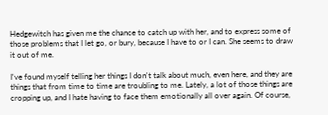Hedgewitch has given me the chance to catch up with her, and to express some of those problems that I let go, or bury, because I have to or I can. She seems to draw it out of me.

I've found myself telling her things I don't talk about much, even here, and they are things that from time to time are troubling to me. Lately, a lot of those things are cropping up, and I hate having to face them emotionally all over again. Of course,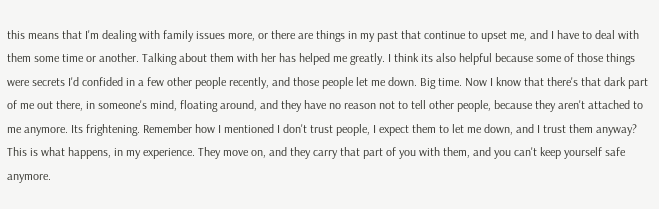this means that I'm dealing with family issues more, or there are things in my past that continue to upset me, and I have to deal with them some time or another. Talking about them with her has helped me greatly. I think its also helpful because some of those things were secrets I'd confided in a few other people recently, and those people let me down. Big time. Now I know that there's that dark part of me out there, in someone's mind, floating around, and they have no reason not to tell other people, because they aren't attached to me anymore. Its frightening. Remember how I mentioned I don't trust people, I expect them to let me down, and I trust them anyway? This is what happens, in my experience. They move on, and they carry that part of you with them, and you can't keep yourself safe anymore.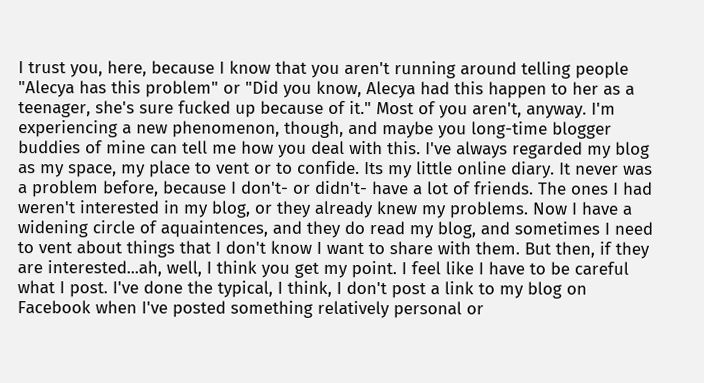I trust you, here, because I know that you aren't running around telling people "Alecya has this problem" or "Did you know, Alecya had this happen to her as a teenager, she's sure fucked up because of it." Most of you aren't, anyway. I'm experiencing a new phenomenon, though, and maybe you long-time blogger buddies of mine can tell me how you deal with this. I've always regarded my blog as my space, my place to vent or to confide. Its my little online diary. It never was a problem before, because I don't- or didn't- have a lot of friends. The ones I had weren't interested in my blog, or they already knew my problems. Now I have a widening circle of aquaintences, and they do read my blog, and sometimes I need to vent about things that I don't know I want to share with them. But then, if they are interested...ah, well, I think you get my point. I feel like I have to be careful what I post. I've done the typical, I think, I don't post a link to my blog on Facebook when I've posted something relatively personal or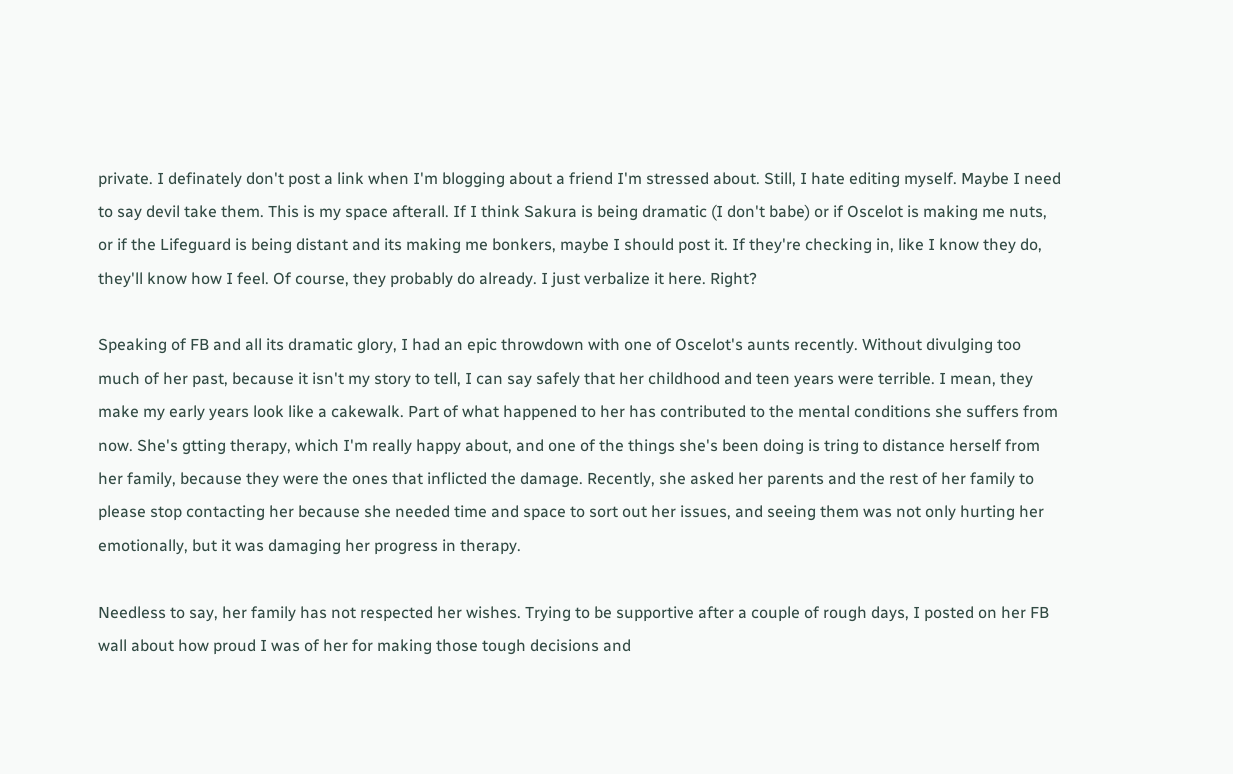private. I definately don't post a link when I'm blogging about a friend I'm stressed about. Still, I hate editing myself. Maybe I need to say devil take them. This is my space afterall. If I think Sakura is being dramatic (I don't babe) or if Oscelot is making me nuts, or if the Lifeguard is being distant and its making me bonkers, maybe I should post it. If they're checking in, like I know they do, they'll know how I feel. Of course, they probably do already. I just verbalize it here. Right?

Speaking of FB and all its dramatic glory, I had an epic throwdown with one of Oscelot's aunts recently. Without divulging too much of her past, because it isn't my story to tell, I can say safely that her childhood and teen years were terrible. I mean, they make my early years look like a cakewalk. Part of what happened to her has contributed to the mental conditions she suffers from now. She's gtting therapy, which I'm really happy about, and one of the things she's been doing is tring to distance herself from her family, because they were the ones that inflicted the damage. Recently, she asked her parents and the rest of her family to please stop contacting her because she needed time and space to sort out her issues, and seeing them was not only hurting her emotionally, but it was damaging her progress in therapy.

Needless to say, her family has not respected her wishes. Trying to be supportive after a couple of rough days, I posted on her FB wall about how proud I was of her for making those tough decisions and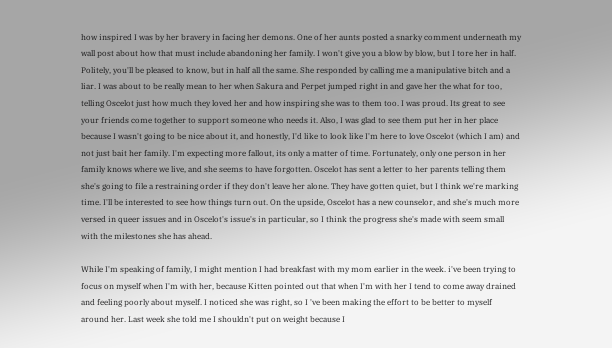how inspired I was by her bravery in facing her demons. One of her aunts posted a snarky comment underneath my wall post about how that must include abandoning her family. I won't give you a blow by blow, but I tore her in half. Politely, you'll be pleased to know, but in half all the same. She responded by calling me a manipulative bitch and a liar. I was about to be really mean to her when Sakura and Perpet jumped right in and gave her the what for too, telling Oscelot just how much they loved her and how inspiring she was to them too. I was proud. Its great to see your friends come together to support someone who needs it. Also, I was glad to see them put her in her place because I wasn't going to be nice about it, and honestly, I'd like to look like I'm here to love Oscelot (which I am) and not just bait her family. I'm expecting more fallout, its only a matter of time. Fortunately, only one person in her family knows where we live, and she seems to have forgotten. Oscelot has sent a letter to her parents telling them she's going to file a restraining order if they don't leave her alone. They have gotten quiet, but I think we're marking time. I'll be interested to see how things turn out. On the upside, Oscelot has a new counselor, and she's much more versed in queer issues and in Oscelot's issue's in particular, so I think the progress she's made with seem small with the milestones she has ahead.

While I'm speaking of family, I might mention I had breakfast with my mom earlier in the week. i've been trying to focus on myself when I'm with her, because Kitten pointed out that when I'm with her I tend to come away drained and feeling poorly about myself. I noticed she was right, so I 've been making the effort to be better to myself around her. Last week she told me I shouldn't put on weight because I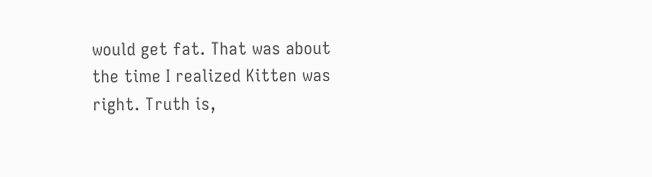would get fat. That was about the time I realized Kitten was right. Truth is,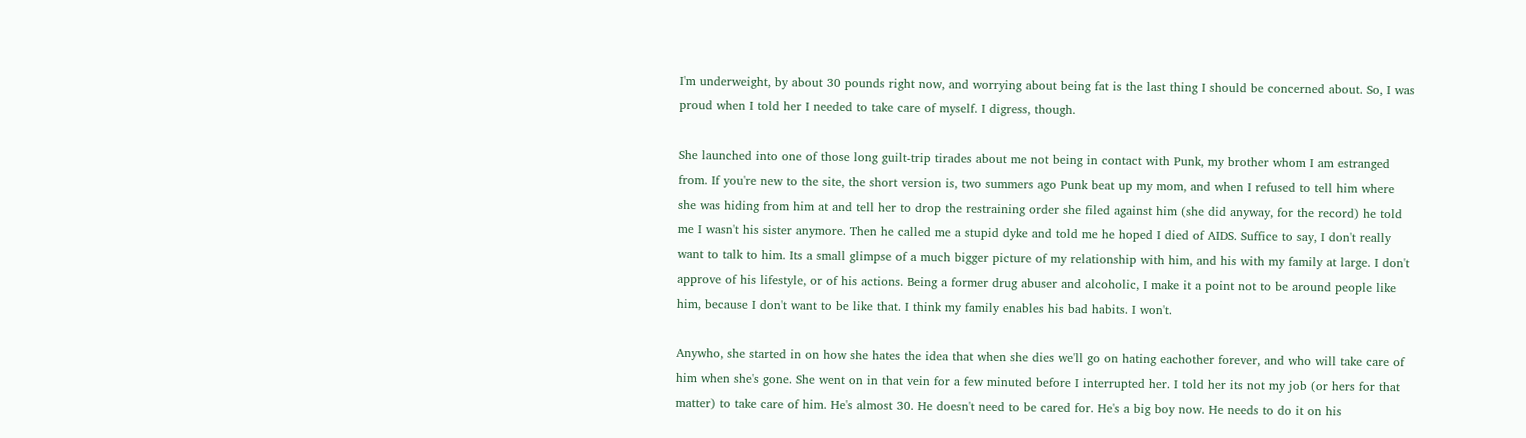I'm underweight, by about 30 pounds right now, and worrying about being fat is the last thing I should be concerned about. So, I was proud when I told her I needed to take care of myself. I digress, though.

She launched into one of those long guilt-trip tirades about me not being in contact with Punk, my brother whom I am estranged from. If you're new to the site, the short version is, two summers ago Punk beat up my mom, and when I refused to tell him where she was hiding from him at and tell her to drop the restraining order she filed against him (she did anyway, for the record) he told me I wasn't his sister anymore. Then he called me a stupid dyke and told me he hoped I died of AIDS. Suffice to say, I don't really want to talk to him. Its a small glimpse of a much bigger picture of my relationship with him, and his with my family at large. I don't approve of his lifestyle, or of his actions. Being a former drug abuser and alcoholic, I make it a point not to be around people like him, because I don't want to be like that. I think my family enables his bad habits. I won't.

Anywho, she started in on how she hates the idea that when she dies we'll go on hating eachother forever, and who will take care of him when she's gone. She went on in that vein for a few minuted before I interrupted her. I told her its not my job (or hers for that matter) to take care of him. He's almost 30. He doesn't need to be cared for. He's a big boy now. He needs to do it on his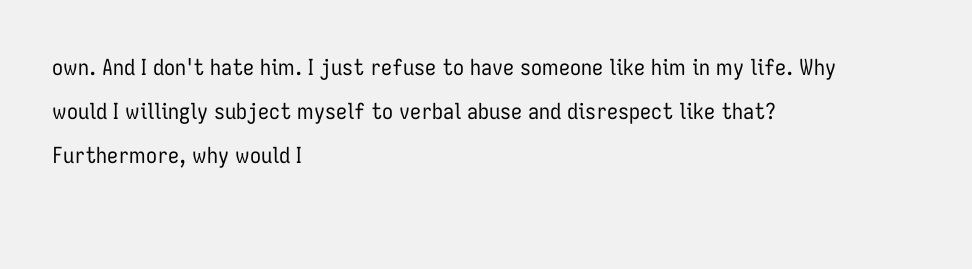own. And I don't hate him. I just refuse to have someone like him in my life. Why would I willingly subject myself to verbal abuse and disrespect like that? Furthermore, why would I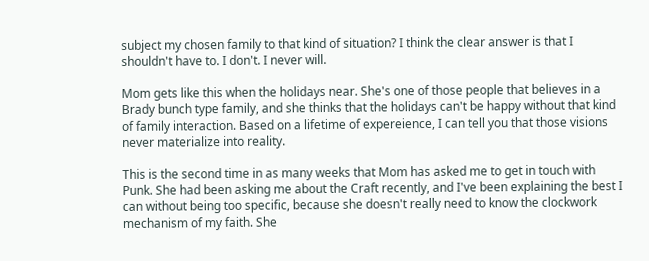subject my chosen family to that kind of situation? I think the clear answer is that I shouldn't have to. I don't. I never will.

Mom gets like this when the holidays near. She's one of those people that believes in a Brady bunch type family, and she thinks that the holidays can't be happy without that kind of family interaction. Based on a lifetime of expereience, I can tell you that those visions never materialize into reality.

This is the second time in as many weeks that Mom has asked me to get in touch with Punk. She had been asking me about the Craft recently, and I've been explaining the best I can without being too specific, because she doesn't really need to know the clockwork mechanism of my faith. She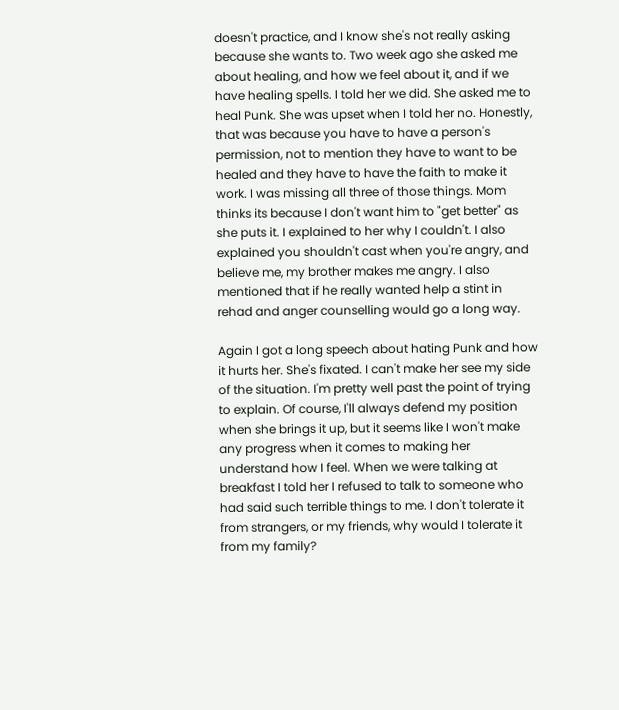doesn't practice, and I know she's not really asking because she wants to. Two week ago she asked me about healing, and how we feel about it, and if we have healing spells. I told her we did. She asked me to heal Punk. She was upset when I told her no. Honestly, that was because you have to have a person's permission, not to mention they have to want to be healed and they have to have the faith to make it work. I was missing all three of those things. Mom thinks its because I don't want him to "get better" as she puts it. I explained to her why I couldn't. I also explained you shouldn't cast when you're angry, and believe me, my brother makes me angry. I also mentioned that if he really wanted help a stint in rehad and anger counselling would go a long way.

Again I got a long speech about hating Punk and how it hurts her. She's fixated. I can't make her see my side of the situation. I'm pretty well past the point of trying to explain. Of course, I'll always defend my position when she brings it up, but it seems like I won't make any progress when it comes to making her understand how I feel. When we were talking at breakfast I told her I refused to talk to someone who had said such terrible things to me. I don't tolerate it from strangers, or my friends, why would I tolerate it from my family?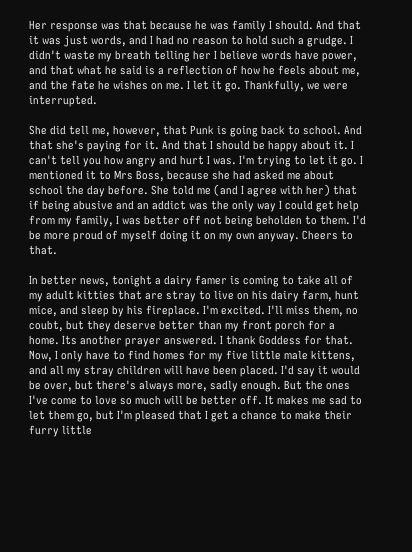Her response was that because he was family I should. And that it was just words, and I had no reason to hold such a grudge. I didn't waste my breath telling her I believe words have power, and that what he said is a reflection of how he feels about me, and the fate he wishes on me. I let it go. Thankfully, we were interrupted.

She did tell me, however, that Punk is going back to school. And that she's paying for it. And that I should be happy about it. I can't tell you how angry and hurt I was. I'm trying to let it go. I mentioned it to Mrs Boss, because she had asked me about school the day before. She told me (and I agree with her) that if being abusive and an addict was the only way I could get help from my family, I was better off not being beholden to them. I'd be more proud of myself doing it on my own anyway. Cheers to that.

In better news, tonight a dairy famer is coming to take all of my adult kitties that are stray to live on his dairy farm, hunt mice, and sleep by his fireplace. I'm excited. I'll miss them, no coubt, but they deserve better than my front porch for a home. Its another prayer answered. I thank Goddess for that. Now, I only have to find homes for my five little male kittens, and all my stray children will have been placed. I'd say it would be over, but there's always more, sadly enough. But the ones I've come to love so much will be better off. It makes me sad to let them go, but I'm pleased that I get a chance to make their furry little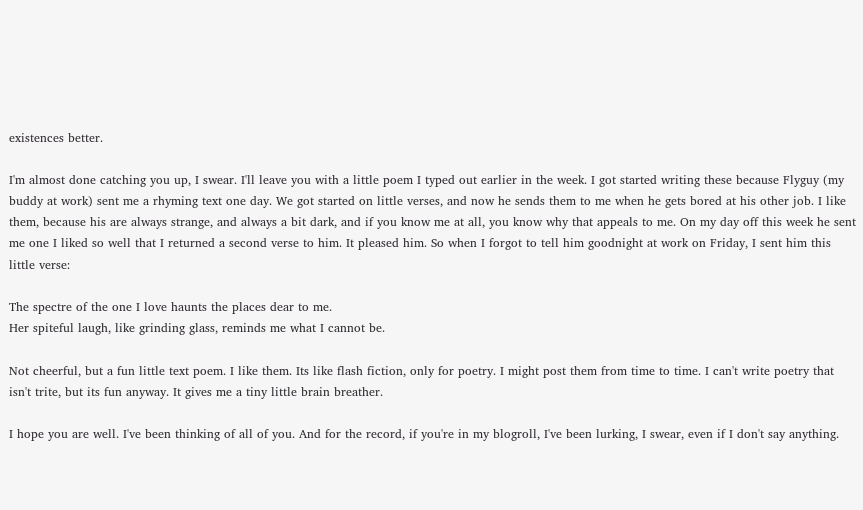existences better.

I'm almost done catching you up, I swear. I'll leave you with a little poem I typed out earlier in the week. I got started writing these because Flyguy (my buddy at work) sent me a rhyming text one day. We got started on little verses, and now he sends them to me when he gets bored at his other job. I like them, because his are always strange, and always a bit dark, and if you know me at all, you know why that appeals to me. On my day off this week he sent me one I liked so well that I returned a second verse to him. It pleased him. So when I forgot to tell him goodnight at work on Friday, I sent him this little verse:

The spectre of the one I love haunts the places dear to me.
Her spiteful laugh, like grinding glass, reminds me what I cannot be.

Not cheerful, but a fun little text poem. I like them. Its like flash fiction, only for poetry. I might post them from time to time. I can't write poetry that isn't trite, but its fun anyway. It gives me a tiny little brain breather.

I hope you are well. I've been thinking of all of you. And for the record, if you're in my blogroll, I've been lurking, I swear, even if I don't say anything.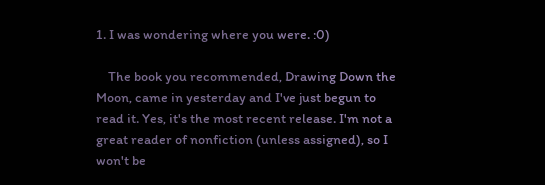1. I was wondering where you were. :0)

    The book you recommended, Drawing Down the Moon, came in yesterday and I've just begun to read it. Yes, it's the most recent release. I'm not a great reader of nonfiction (unless assigned), so I won't be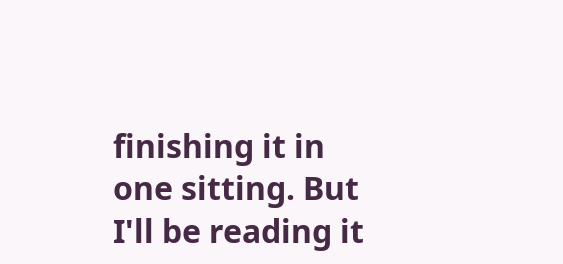finishing it in one sitting. But I'll be reading it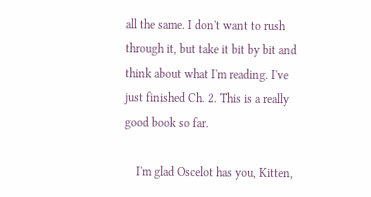all the same. I don't want to rush through it, but take it bit by bit and think about what I'm reading. I've just finished Ch. 2. This is a really good book so far.

    I'm glad Oscelot has you, Kitten,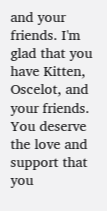and your friends. I'm glad that you have Kitten, Oscelot, and your friends. You deserve the love and support that you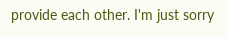provide each other. I'm just sorry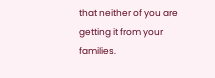that neither of you are getting it from your families.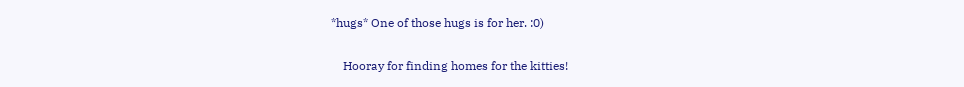*hugs* One of those hugs is for her. :0)

    Hooray for finding homes for the kitties!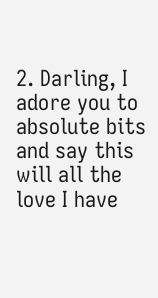2. Darling, I adore you to absolute bits and say this will all the love I have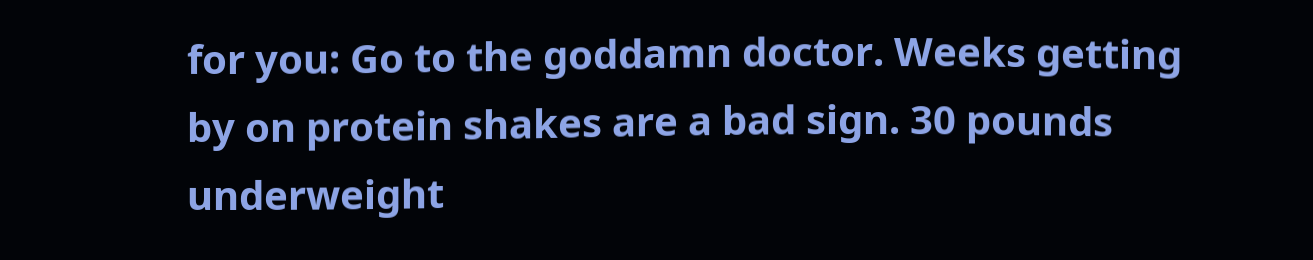for you: Go to the goddamn doctor. Weeks getting by on protein shakes are a bad sign. 30 pounds underweight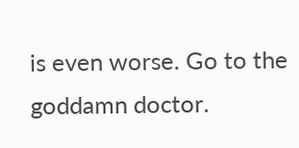is even worse. Go to the goddamn doctor.